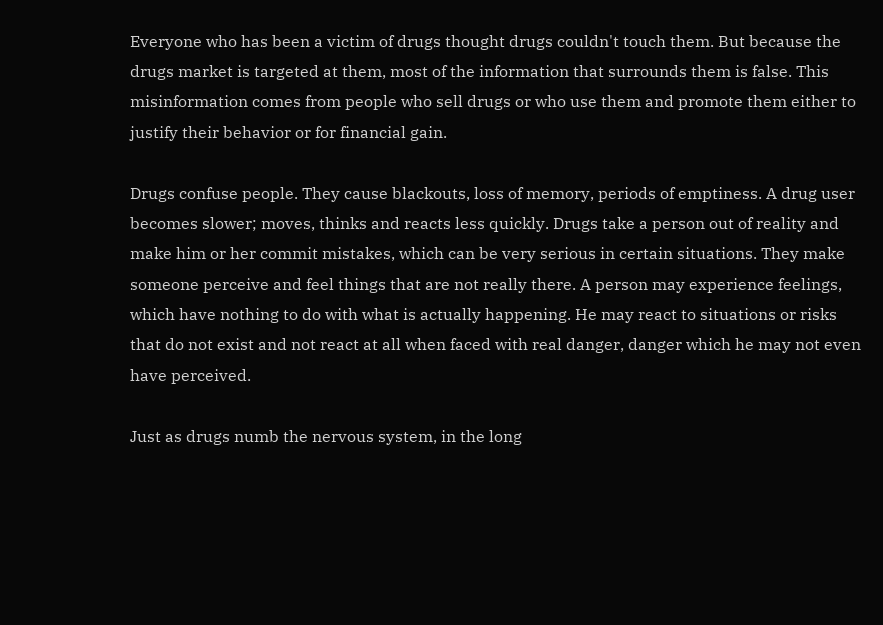Everyone who has been a victim of drugs thought drugs couldn't touch them. But because the drugs market is targeted at them, most of the information that surrounds them is false. This misinformation comes from people who sell drugs or who use them and promote them either to justify their behavior or for financial gain.

Drugs confuse people. They cause blackouts, loss of memory, periods of emptiness. A drug user becomes slower; moves, thinks and reacts less quickly. Drugs take a person out of reality and make him or her commit mistakes, which can be very serious in certain situations. They make someone perceive and feel things that are not really there. A person may experience feelings, which have nothing to do with what is actually happening. He may react to situations or risks that do not exist and not react at all when faced with real danger, danger which he may not even have perceived.

Just as drugs numb the nervous system, in the long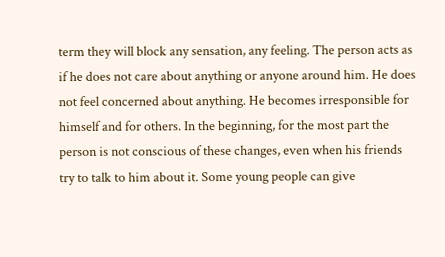term they will block any sensation, any feeling. The person acts as if he does not care about anything or anyone around him. He does not feel concerned about anything. He becomes irresponsible for himself and for others. In the beginning, for the most part the person is not conscious of these changes, even when his friends try to talk to him about it. Some young people can give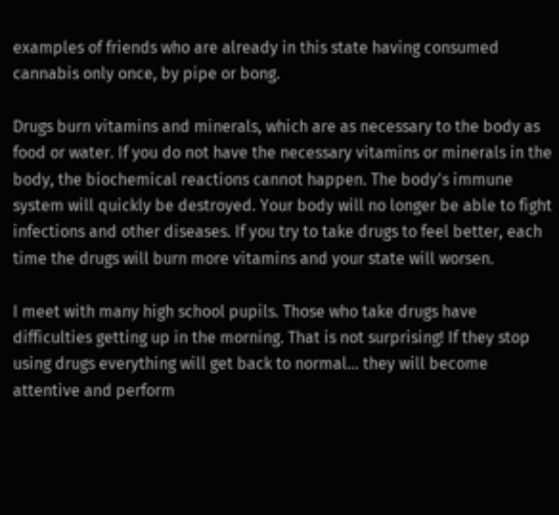examples of friends who are already in this state having consumed cannabis only once, by pipe or bong.

Drugs burn vitamins and minerals, which are as necessary to the body as food or water. If you do not have the necessary vitamins or minerals in the body, the biochemical reactions cannot happen. The body's immune system will quickly be destroyed. Your body will no longer be able to fight infections and other diseases. If you try to take drugs to feel better, each time the drugs will burn more vitamins and your state will worsen.

I meet with many high school pupils. Those who take drugs have difficulties getting up in the morning. That is not surprising! If they stop using drugs everything will get back to normal... they will become attentive and perform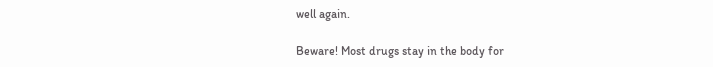well again.

Beware! Most drugs stay in the body for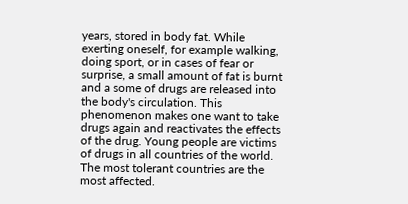years, stored in body fat. While exerting oneself, for example walking, doing sport, or in cases of fear or surprise, a small amount of fat is burnt and a some of drugs are released into the body's circulation. This phenomenon makes one want to take drugs again and reactivates the effects of the drug. Young people are victims of drugs in all countries of the world. The most tolerant countries are the most affected.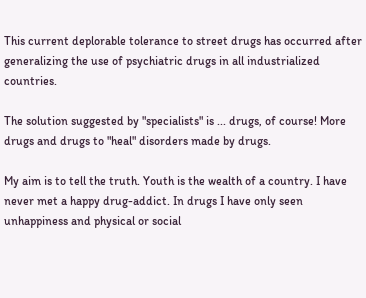This current deplorable tolerance to street drugs has occurred after generalizing the use of psychiatric drugs in all industrialized countries.

The solution suggested by "specialists" is ... drugs, of course! More drugs and drugs to "heal" disorders made by drugs.

My aim is to tell the truth. Youth is the wealth of a country. I have never met a happy drug-addict. In drugs I have only seen unhappiness and physical or social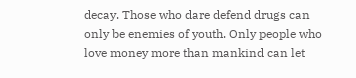decay. Those who dare defend drugs can only be enemies of youth. Only people who love money more than mankind can let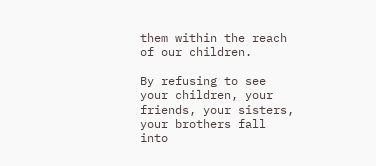them within the reach of our children.

By refusing to see your children, your friends, your sisters, your brothers fall into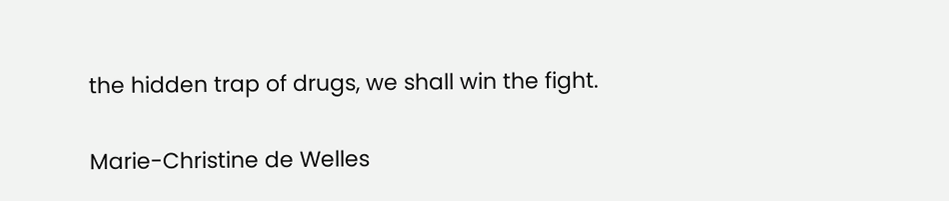the hidden trap of drugs, we shall win the fight.

Marie-Christine de Welles